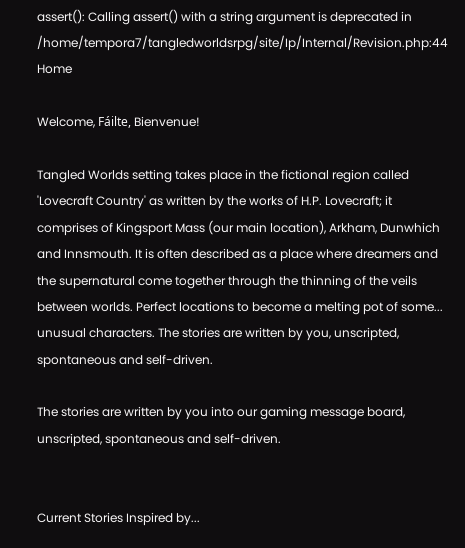assert(): Calling assert() with a string argument is deprecated in /home/tempora7/tangledworldsrpg/site/Ip/Internal/Revision.php:44 Home

Welcome, Fáilte, Bienvenue!

Tangled Worlds setting takes place in the fictional region called 'Lovecraft Country' as written by the works of H.P. Lovecraft; it comprises of Kingsport Mass (our main location), Arkham, Dunwhich and Innsmouth. It is often described as a place where dreamers and the supernatural come together through the thinning of the veils between worlds. Perfect locations to become a melting pot of some... unusual characters. The stories are written by you, unscripted, spontaneous and self-driven.

The stories are written by you into our gaming message board, unscripted, spontaneous and self-driven.


Current Stories Inspired by...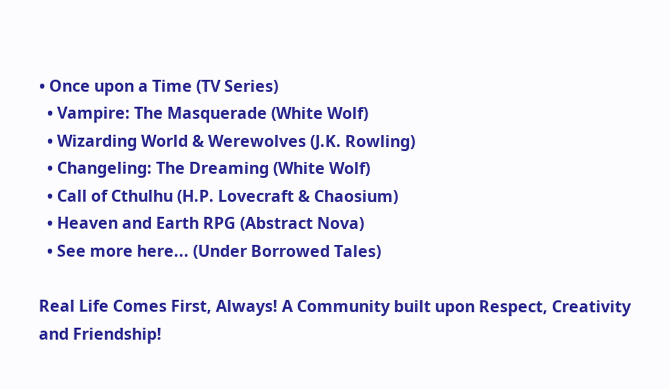• Once upon a Time (TV Series)
  • Vampire: The Masquerade (White Wolf)
  • Wizarding World & Werewolves (J.K. Rowling)
  • Changeling: The Dreaming (White Wolf)
  • Call of Cthulhu (H.P. Lovecraft & Chaosium)
  • Heaven and Earth RPG (Abstract Nova)
  • See more here... (Under Borrowed Tales)

Real Life Comes First, Always! A Community built upon Respect, Creativity and Friendship!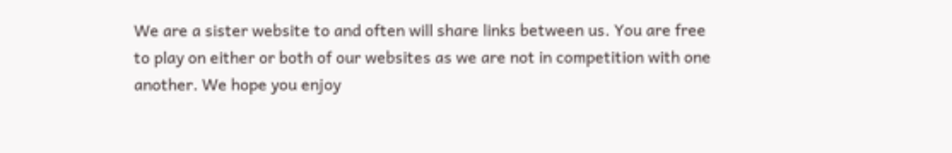We are a sister website to and often will share links between us. You are free to play on either or both of our websites as we are not in competition with one another. We hope you enjoy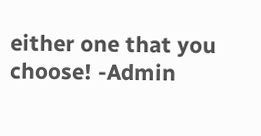either one that you choose! -Admin